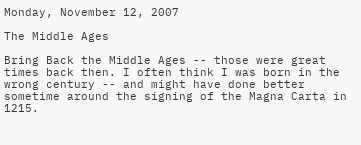Monday, November 12, 2007

The Middle Ages

Bring Back the Middle Ages -- those were great times back then. I often think I was born in the wrong century -- and might have done better sometime around the signing of the Magna Carta in 1215.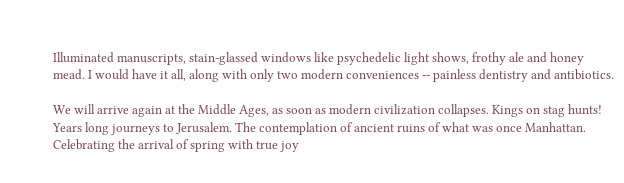Illuminated manuscripts, stain-glassed windows like psychedelic light shows, frothy ale and honey mead. I would have it all, along with only two modern conveniences -- painless dentistry and antibiotics.

We will arrive again at the Middle Ages, as soon as modern civilization collapses. Kings on stag hunts! Years long journeys to Jerusalem. The contemplation of ancient ruins of what was once Manhattan. Celebrating the arrival of spring with true joy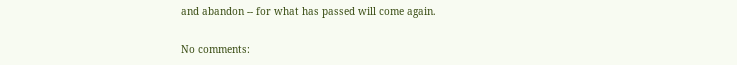and abandon -- for what has passed will come again.

No comments: